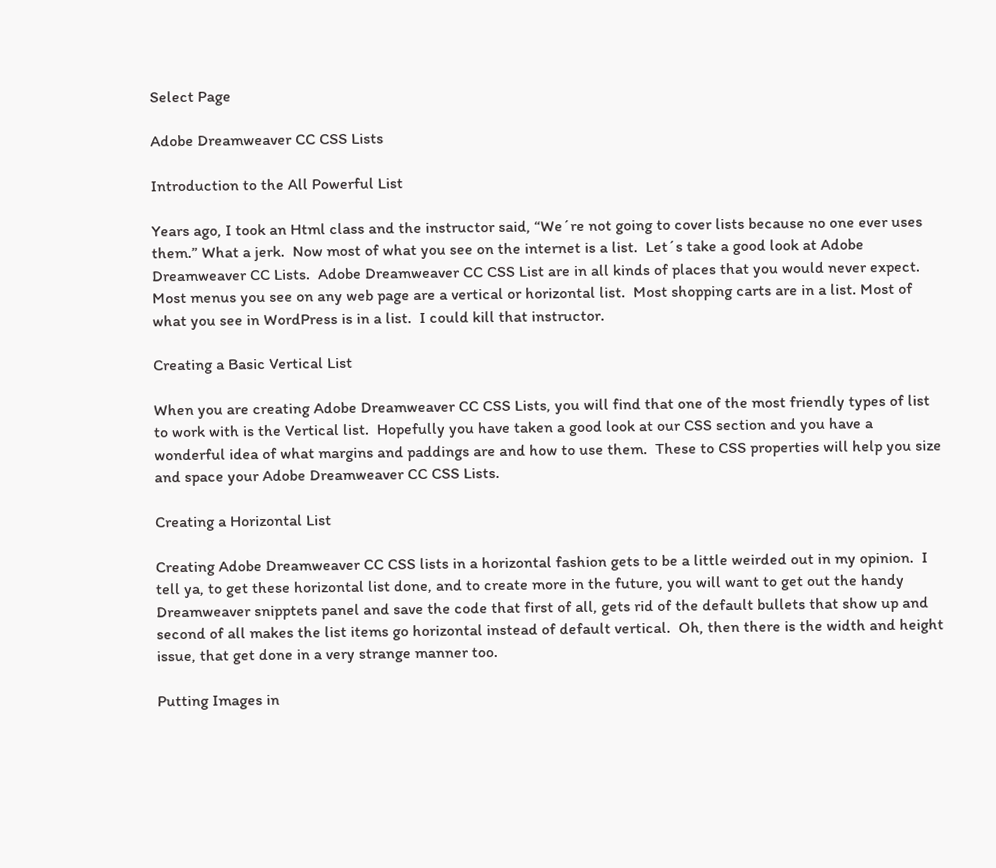Select Page

Adobe Dreamweaver CC CSS Lists

Introduction to the All Powerful List

Years ago, I took an Html class and the instructor said, “We´re not going to cover lists because no one ever uses them.” What a jerk.  Now most of what you see on the internet is a list.  Let´s take a good look at Adobe Dreamweaver CC Lists.  Adobe Dreamweaver CC CSS List are in all kinds of places that you would never expect.  Most menus you see on any web page are a vertical or horizontal list.  Most shopping carts are in a list. Most of what you see in WordPress is in a list.  I could kill that instructor.

Creating a Basic Vertical List

When you are creating Adobe Dreamweaver CC CSS Lists, you will find that one of the most friendly types of list to work with is the Vertical list.  Hopefully you have taken a good look at our CSS section and you have a wonderful idea of what margins and paddings are and how to use them.  These to CSS properties will help you size and space your Adobe Dreamweaver CC CSS Lists.

Creating a Horizontal List

Creating Adobe Dreamweaver CC CSS lists in a horizontal fashion gets to be a little weirded out in my opinion.  I tell ya, to get these horizontal list done, and to create more in the future, you will want to get out the handy Dreamweaver snipptets panel and save the code that first of all, gets rid of the default bullets that show up and second of all makes the list items go horizontal instead of default vertical.  Oh, then there is the width and height issue, that get done in a very strange manner too.

Putting Images in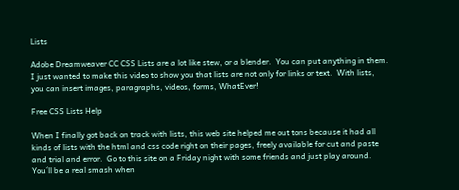Lists

Adobe Dreamweaver CC CSS Lists are a lot like stew, or a blender.  You can put anything in them.  I just wanted to make this video to show you that lists are not only for links or text.  With lists, you can insert images, paragraphs, videos, forms, WhatEver!

Free CSS Lists Help

When I finally got back on track with lists, this web site helped me out tons because it had all kinds of lists with the html and css code right on their pages, freely available for cut and paste and trial and error.  Go to this site on a Friday night with some friends and just play around.  You´ll be a real smash when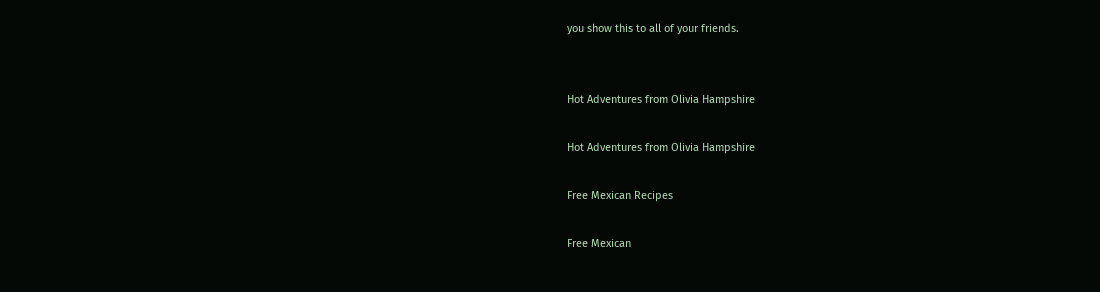you show this to all of your friends.


Hot Adventures from Olivia Hampshire

Hot Adventures from Olivia Hampshire

Free Mexican Recipes

Free Mexican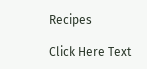Recipes

Click Here Text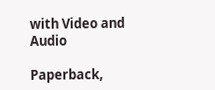with Video and Audio

Paperback,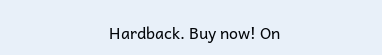Hardback. Buy now! On